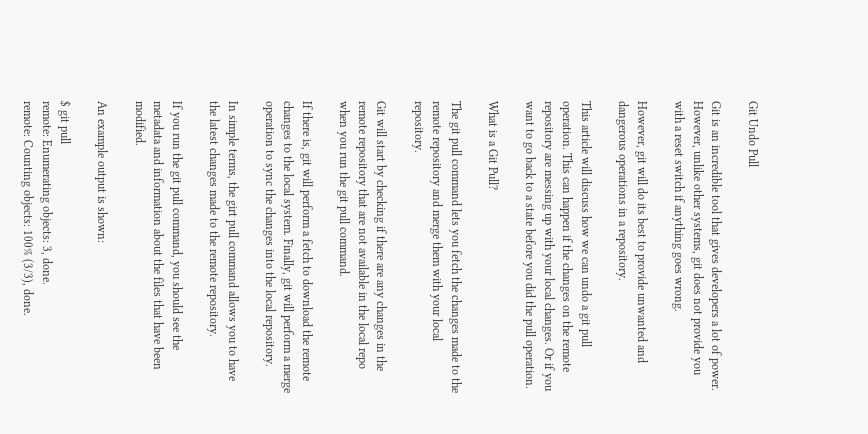Git Undo Pull

Git is an incredible tool that gives developers a lot of power. However, unlike other systems, git does not provide you with a reset switch if anything goes wrong.

However, git will do its best to provide unwanted and dangerous operations in a repository.

This article will discuss how we can undo a git pull operation. This can happen if the changes on the remote repository are messing up with your local changes. Or if you want to go back to a state before you did the pull operation.

What is a Git Pull?

The git pull command lets you fetch the changes made to the remote repository and merge them with your local repository.

Git will start by checking if there are any changes in the remote repository that are not available in the local repo when you run the git pull command.

If there is, git will perform a fetch to download the remote changes to the local system. Finally, git will perform a merge operation to sync the changes into the local repository.

In simple terms, the girt pull command allows you to have the latest changes made to the remote repository.

If you run the git pull command, you should see the metadata and information about the files that have been modified.

An example output is shown:

$ git pull
remote: Enumerating objects: 3, done.
remote: Counting objects: 100% (3/3), done.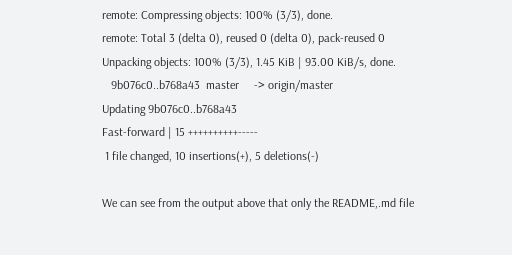remote: Compressing objects: 100% (3/3), done.
remote: Total 3 (delta 0), reused 0 (delta 0), pack-reused 0
Unpacking objects: 100% (3/3), 1.45 KiB | 93.00 KiB/s, done.
   9b076c0..b768a43  master     -> origin/master
Updating 9b076c0..b768a43
Fast-forward | 15 ++++++++++-----
 1 file changed, 10 insertions(+), 5 deletions(-)

We can see from the output above that only the README,.md file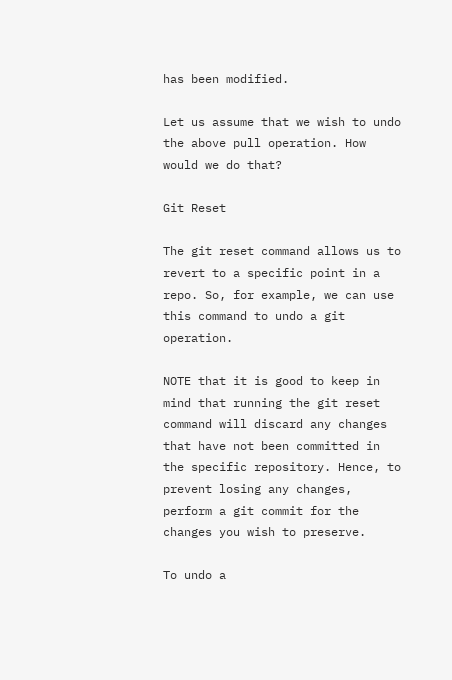has been modified.

Let us assume that we wish to undo the above pull operation. How would we do that?

Git Reset

The git reset command allows us to revert to a specific point in a repo. So, for example, we can use this command to undo a git operation.

NOTE that it is good to keep in mind that running the git reset command will discard any changes that have not been committed in the specific repository. Hence, to prevent losing any changes, perform a git commit for the changes you wish to preserve.

To undo a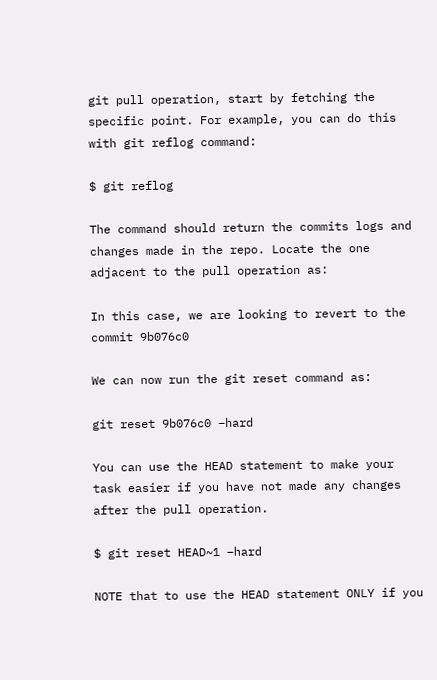git pull operation, start by fetching the specific point. For example, you can do this with git reflog command:

$ git reflog

The command should return the commits logs and changes made in the repo. Locate the one adjacent to the pull operation as:

In this case, we are looking to revert to the commit 9b076c0

We can now run the git reset command as:

git reset 9b076c0 –hard

You can use the HEAD statement to make your task easier if you have not made any changes after the pull operation.

$ git reset HEAD~1 –hard

NOTE that to use the HEAD statement ONLY if you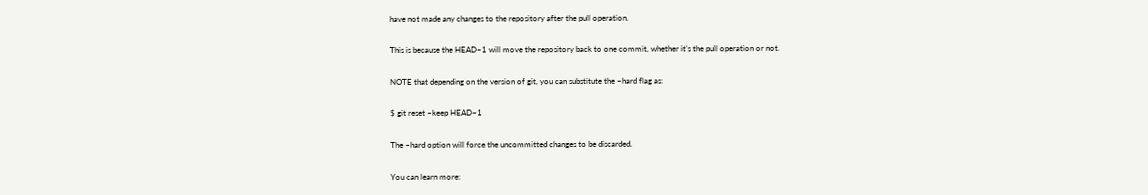have not made any changes to the repository after the pull operation.

This is because the HEAD~1 will move the repository back to one commit, whether it’s the pull operation or not.

NOTE that depending on the version of git, you can substitute the –hard flag as:

$ git reset –keep HEAD~1

The –hard option will force the uncommitted changes to be discarded.

You can learn more: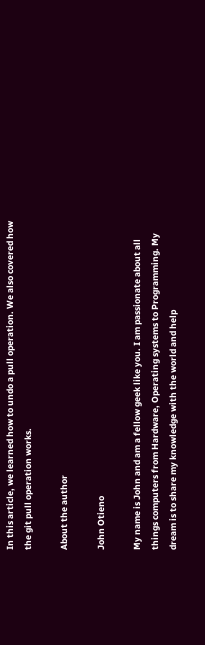In this article, we learned how to undo a pull operation. We also covered how the git pull operation works.

About the author

John Otieno

My name is John and am a fellow geek like you. I am passionate about all things computers from Hardware, Operating systems to Programming. My dream is to share my knowledge with the world and help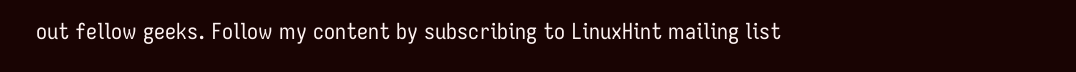out fellow geeks. Follow my content by subscribing to LinuxHint mailing list